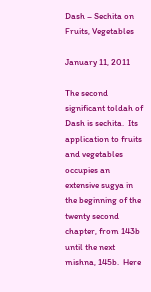Dash – Sechita on Fruits, Vegetables

January 11, 2011

The second significant toldah of Dash is sechita.  Its application to fruits and vegetables occupies an extensive sugya in the beginning of the twenty second chapter, from 143b until the next mishna, 145b.  Here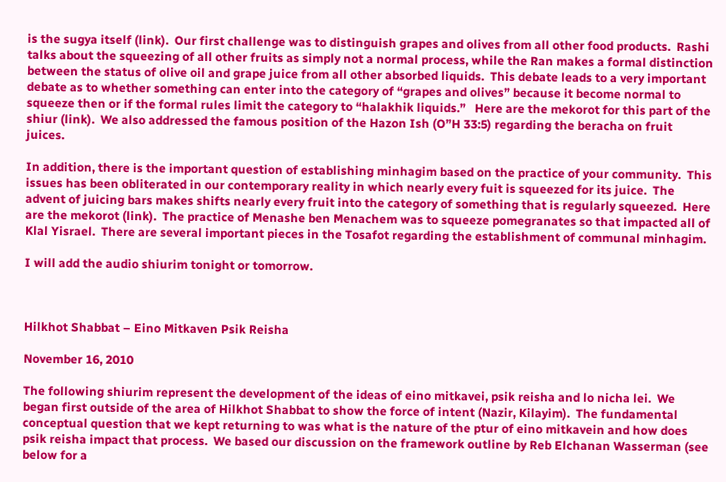is the sugya itself (link).  Our first challenge was to distinguish grapes and olives from all other food products.  Rashi talks about the squeezing of all other fruits as simply not a normal process, while the Ran makes a formal distinction between the status of olive oil and grape juice from all other absorbed liquids.  This debate leads to a very important debate as to whether something can enter into the category of “grapes and olives” because it become normal to squeeze then or if the formal rules limit the category to “halakhik liquids.”   Here are the mekorot for this part of the shiur (link).  We also addressed the famous position of the Hazon Ish (O”H 33:5) regarding the beracha on fruit juices.

In addition, there is the important question of establishing minhagim based on the practice of your community.  This issues has been obliterated in our contemporary reality in which nearly every fuit is squeezed for its juice.  The advent of juicing bars makes shifts nearly every fruit into the category of something that is regularly squeezed.  Here are the mekorot (link).  The practice of Menashe ben Menachem was to squeeze pomegranates so that impacted all of Klal Yisrael.  There are several important pieces in the Tosafot regarding the establishment of communal minhagim.

I will add the audio shiurim tonight or tomorrow.



Hilkhot Shabbat – Eino Mitkaven Psik Reisha

November 16, 2010

The following shiurim represent the development of the ideas of eino mitkavei, psik reisha and lo nicha lei.  We began first outside of the area of Hilkhot Shabbat to show the force of intent (Nazir, Kilayim).  The fundamental conceptual question that we kept returning to was what is the nature of the ptur of eino mitkavein and how does psik reisha impact that process.  We based our discussion on the framework outline by Reb Elchanan Wasserman (see below for a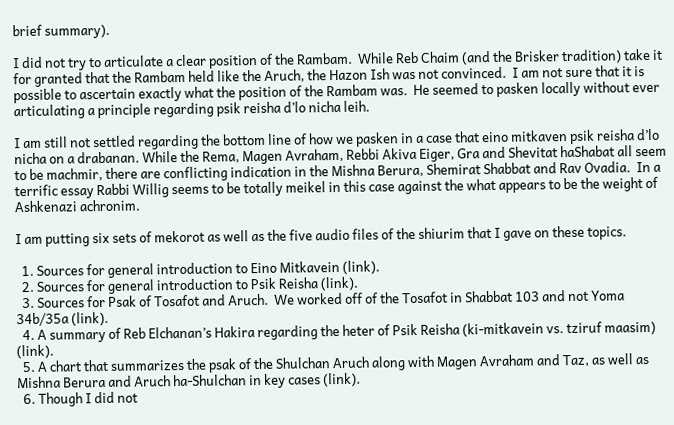brief summary).

I did not try to articulate a clear position of the Rambam.  While Reb Chaim (and the Brisker tradition) take it for granted that the Rambam held like the Aruch, the Hazon Ish was not convinced.  I am not sure that it is possible to ascertain exactly what the position of the Rambam was.  He seemed to pasken locally without ever articulating a principle regarding psik reisha d’lo nicha leih.

I am still not settled regarding the bottom line of how we pasken in a case that eino mitkaven psik reisha d’lo nicha on a drabanan. While the Rema, Magen Avraham, Rebbi Akiva Eiger, Gra and Shevitat haShabat all seem to be machmir, there are conflicting indication in the Mishna Berura, Shemirat Shabbat and Rav Ovadia.  In a terrific essay Rabbi Willig seems to be totally meikel in this case against the what appears to be the weight of Ashkenazi achronim.

I am putting six sets of mekorot as well as the five audio files of the shiurim that I gave on these topics.

  1. Sources for general introduction to Eino Mitkavein (link).
  2. Sources for general introduction to Psik Reisha (link).
  3. Sources for Psak of Tosafot and Aruch.  We worked off of the Tosafot in Shabbat 103 and not Yoma 34b/35a (link).
  4. A summary of Reb Elchanan’s Hakira regarding the heter of Psik Reisha (ki-mitkavein vs. tziruf maasim) (link).
  5. A chart that summarizes the psak of the Shulchan Aruch along with Magen Avraham and Taz, as well as Mishna Berura and Aruch ha-Shulchan in key cases (link).
  6. Though I did not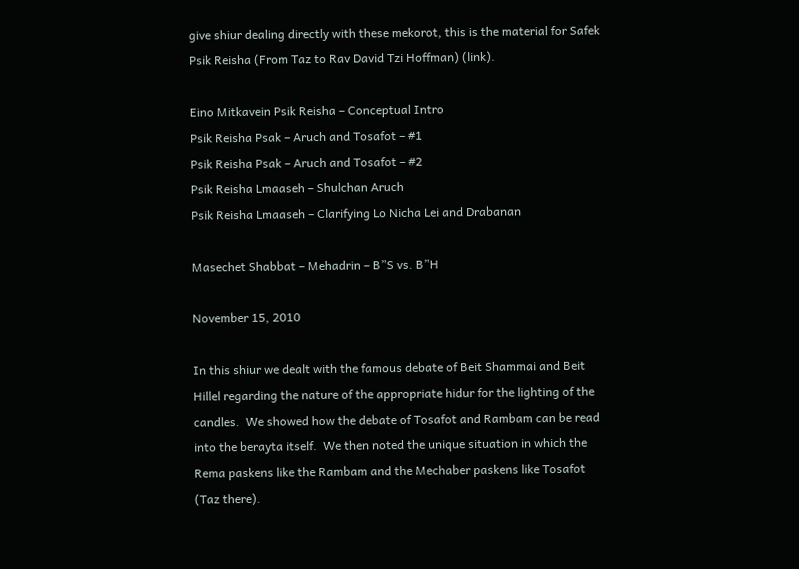give shiur dealing directly with these mekorot, this is the material for Safek Psik Reisha (From Taz to Rav David Tzi Hoffman) (link).

Eino Mitkavein Psik Reisha – Conceptual Intro
Psik Reisha Psak – Aruch and Tosafot – #1
Psik Reisha Psak – Aruch and Tosafot – #2
Psik Reisha Lmaaseh – Shulchan Aruch
Psik Reisha Lmaaseh – Clarifying Lo Nicha Lei and Drabanan

Masechet Shabbat – Mehadrin – B”S vs. B”H

November 15, 2010

In this shiur we dealt with the famous debate of Beit Shammai and Beit Hillel regarding the nature of the appropriate hidur for the lighting of the candles.  We showed how the debate of Tosafot and Rambam can be read into the berayta itself.  We then noted the unique situation in which the Rema paskens like the Rambam and the Mechaber paskens like Tosafot (Taz there).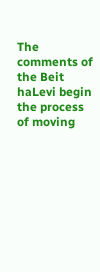The comments of the Beit haLevi begin the process of moving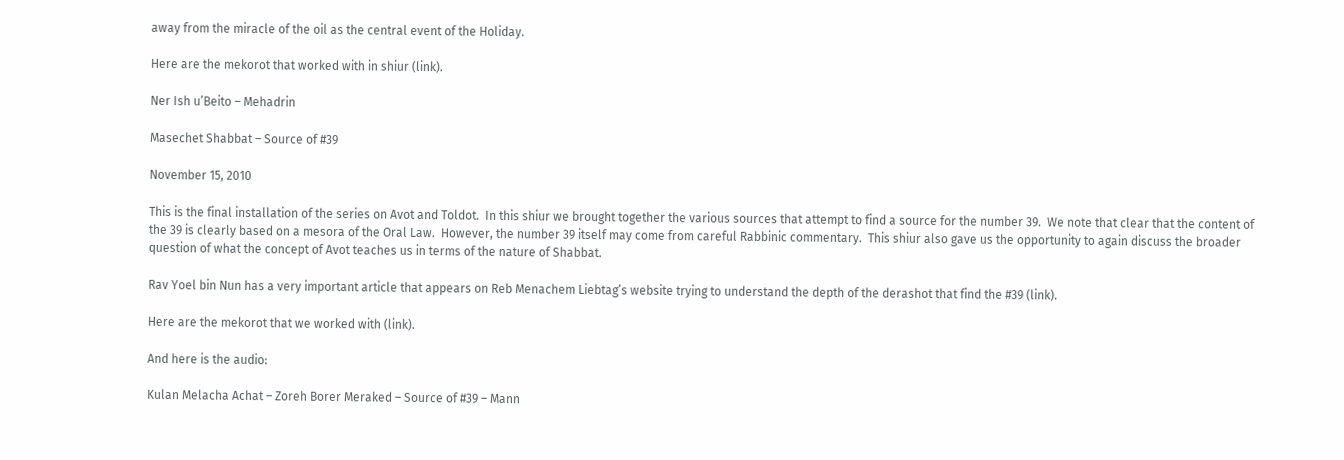away from the miracle of the oil as the central event of the Holiday.

Here are the mekorot that worked with in shiur (link).

Ner Ish u’Beito – Mehadrin

Masechet Shabbat – Source of #39

November 15, 2010

This is the final installation of the series on Avot and Toldot.  In this shiur we brought together the various sources that attempt to find a source for the number 39.  We note that clear that the content of the 39 is clearly based on a mesora of the Oral Law.  However, the number 39 itself may come from careful Rabbinic commentary.  This shiur also gave us the opportunity to again discuss the broader question of what the concept of Avot teaches us in terms of the nature of Shabbat.

Rav Yoel bin Nun has a very important article that appears on Reb Menachem Liebtag’s website trying to understand the depth of the derashot that find the #39 (link).

Here are the mekorot that we worked with (link).

And here is the audio:

Kulan Melacha Achat – Zoreh Borer Meraked – Source of #39 – Mann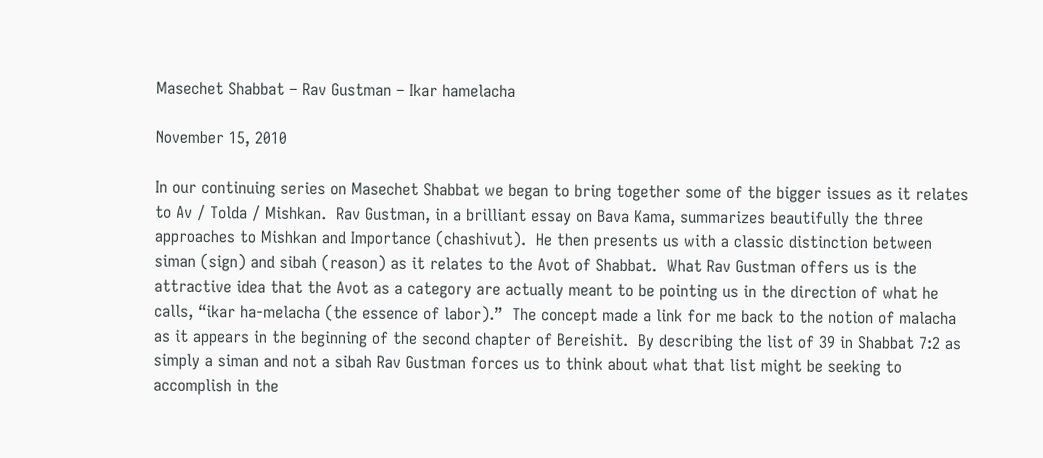Masechet Shabbat – Rav Gustman – Ikar hamelacha

November 15, 2010

In our continuing series on Masechet Shabbat we began to bring together some of the bigger issues as it relates to Av / Tolda / Mishkan.  Rav Gustman, in a brilliant essay on Bava Kama, summarizes beautifully the three approaches to Mishkan and Importance (chashivut).  He then presents us with a classic distinction between siman (sign) and sibah (reason) as it relates to the Avot of Shabbat.  What Rav Gustman offers us is the attractive idea that the Avot as a category are actually meant to be pointing us in the direction of what he calls, “ikar ha-melacha (the essence of labor).”  The concept made a link for me back to the notion of malacha as it appears in the beginning of the second chapter of Bereishit.  By describing the list of 39 in Shabbat 7:2 as simply a siman and not a sibah Rav Gustman forces us to think about what that list might be seeking to accomplish in the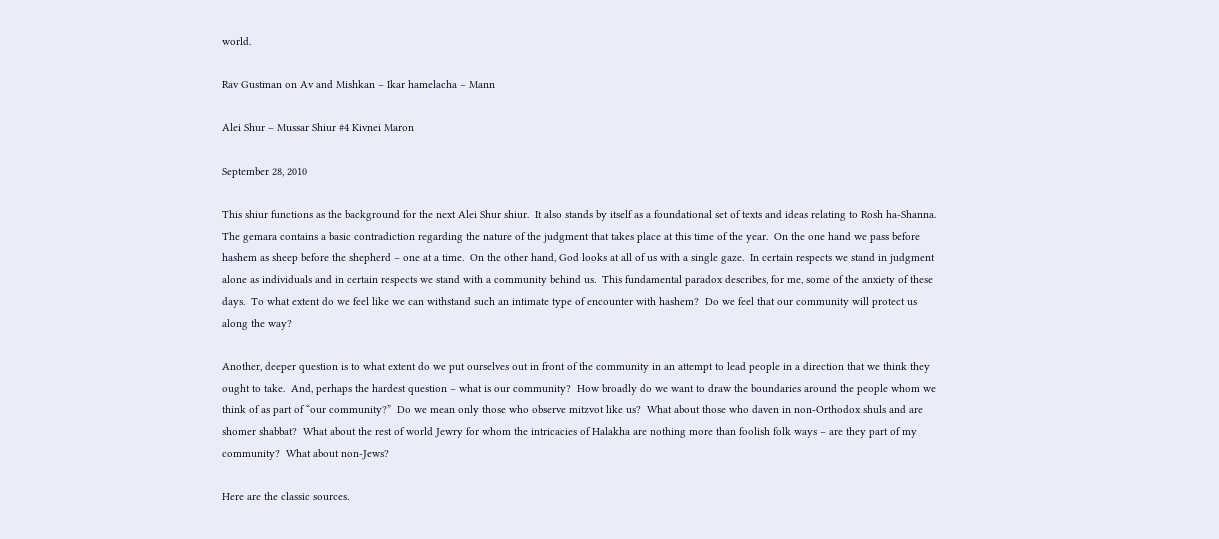world.

Rav Gustman on Av and Mishkan – Ikar hamelacha – Mann

Alei Shur – Mussar Shiur #4 Kivnei Maron

September 28, 2010

This shiur functions as the background for the next Alei Shur shiur.  It also stands by itself as a foundational set of texts and ideas relating to Rosh ha-Shanna.  The gemara contains a basic contradiction regarding the nature of the judgment that takes place at this time of the year.  On the one hand we pass before hashem as sheep before the shepherd – one at a time.  On the other hand, God looks at all of us with a single gaze.  In certain respects we stand in judgment alone as individuals and in certain respects we stand with a community behind us.  This fundamental paradox describes, for me, some of the anxiety of these days.  To what extent do we feel like we can withstand such an intimate type of encounter with hashem?  Do we feel that our community will protect us along the way?

Another, deeper question is to what extent do we put ourselves out in front of the community in an attempt to lead people in a direction that we think they ought to take.  And, perhaps the hardest question – what is our community?  How broadly do we want to draw the boundaries around the people whom we think of as part of “our community?”  Do we mean only those who observe mitzvot like us?  What about those who daven in non-Orthodox shuls and are shomer shabbat?  What about the rest of world Jewry for whom the intricacies of Halakha are nothing more than foolish folk ways – are they part of my community?  What about non-Jews?

Here are the classic sources.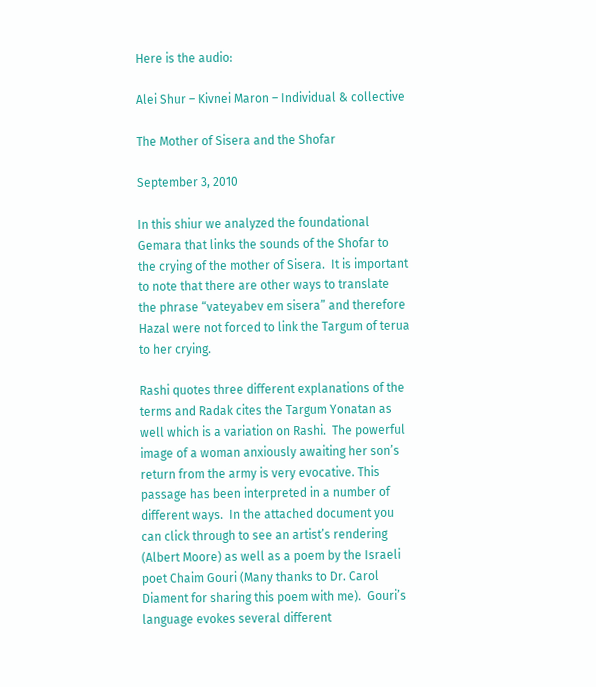Here is the audio:

Alei Shur – Kivnei Maron – Individual & collective

The Mother of Sisera and the Shofar

September 3, 2010

In this shiur we analyzed the foundational Gemara that links the sounds of the Shofar to the crying of the mother of Sisera.  It is important to note that there are other ways to translate the phrase “vateyabev em sisera” and therefore Hazal were not forced to link the Targum of terua to her crying.

Rashi quotes three different explanations of the terms and Radak cites the Targum Yonatan as well which is a variation on Rashi.  The powerful image of a woman anxiously awaiting her son’s return from the army is very evocative. This passage has been interpreted in a number of different ways.  In the attached document you can click through to see an artist’s rendering (Albert Moore) as well as a poem by the Israeli poet Chaim Gouri (Many thanks to Dr. Carol Diament for sharing this poem with me).  Gouri’s language evokes several different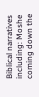Biblical narratives including: Moshe coming down the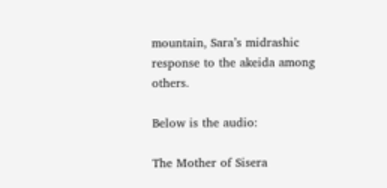mountain, Sara’s midrashic response to the akeida among others.

Below is the audio:

The Mother of Sisera